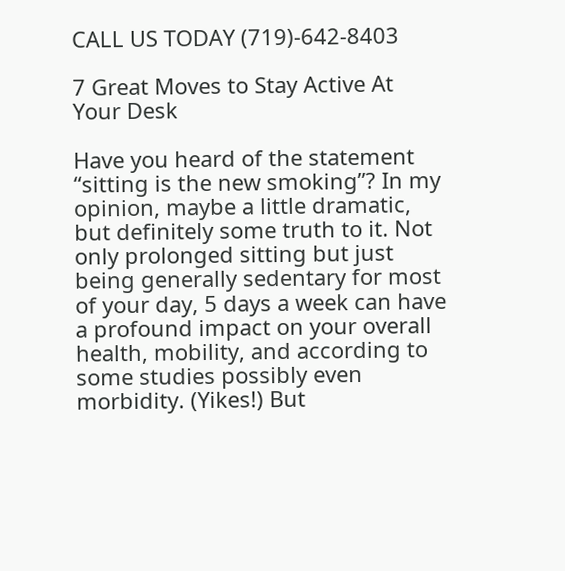CALL US TODAY (719)-642-8403

7 Great Moves to Stay Active At Your Desk

Have you heard of the statement “sitting is the new smoking”? In my opinion, maybe a little dramatic, but definitely some truth to it. Not only prolonged sitting but just being generally sedentary for most of your day, 5 days a week can have a profound impact on your overall health, mobility, and according to some studies possibly even morbidity. (Yikes!) But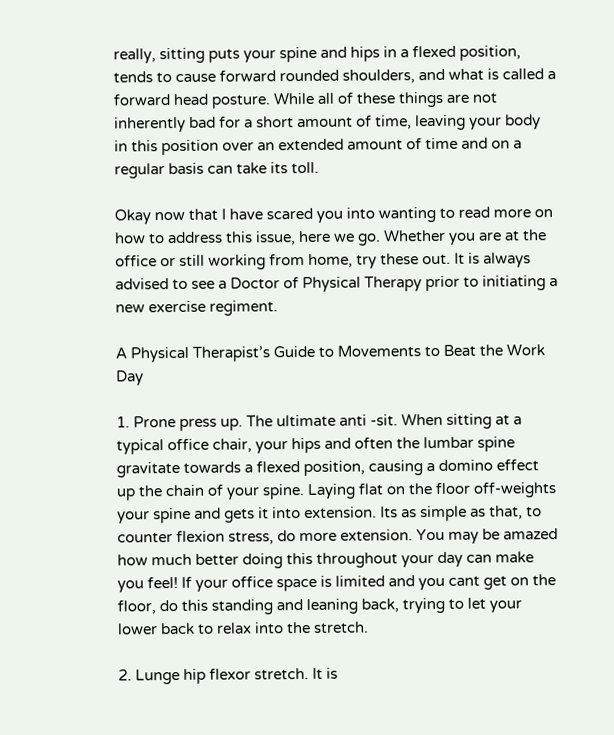really, sitting puts your spine and hips in a flexed position, tends to cause forward rounded shoulders, and what is called a forward head posture. While all of these things are not inherently bad for a short amount of time, leaving your body in this position over an extended amount of time and on a regular basis can take its toll.

Okay now that I have scared you into wanting to read more on how to address this issue, here we go. Whether you are at the office or still working from home, try these out. It is always advised to see a Doctor of Physical Therapy prior to initiating a new exercise regiment.

A Physical Therapist’s Guide to Movements to Beat the Work Day

1. Prone press up. The ultimate anti -sit. When sitting at a typical office chair, your hips and often the lumbar spine gravitate towards a flexed position, causing a domino effect up the chain of your spine. Laying flat on the floor off-weights your spine and gets it into extension. Its as simple as that, to counter flexion stress, do more extension. You may be amazed how much better doing this throughout your day can make you feel! If your office space is limited and you cant get on the floor, do this standing and leaning back, trying to let your lower back to relax into the stretch.

2. Lunge hip flexor stretch. It is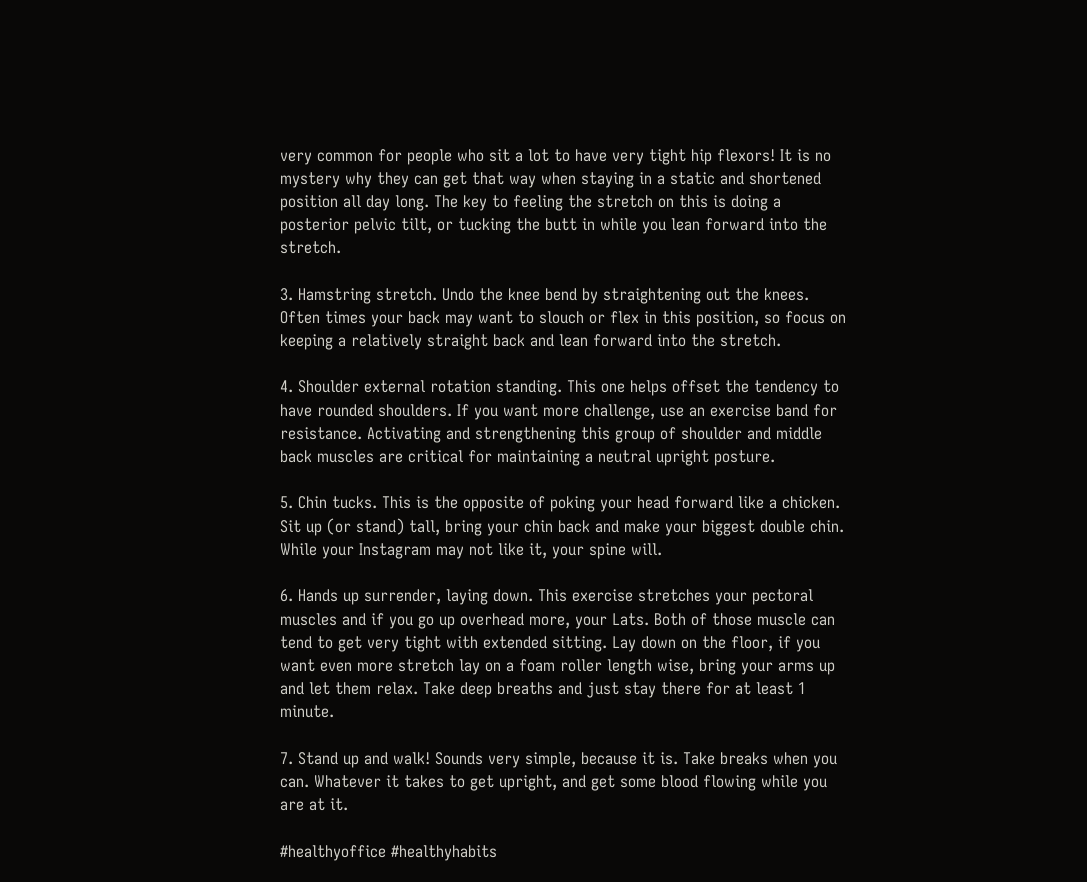very common for people who sit a lot to have very tight hip flexors! It is no mystery why they can get that way when staying in a static and shortened position all day long. The key to feeling the stretch on this is doing a posterior pelvic tilt, or tucking the butt in while you lean forward into the stretch.

3. Hamstring stretch. Undo the knee bend by straightening out the knees. Often times your back may want to slouch or flex in this position, so focus on keeping a relatively straight back and lean forward into the stretch.

4. Shoulder external rotation standing. This one helps offset the tendency to have rounded shoulders. If you want more challenge, use an exercise band for resistance. Activating and strengthening this group of shoulder and middle back muscles are critical for maintaining a neutral upright posture.

5. Chin tucks. This is the opposite of poking your head forward like a chicken. Sit up (or stand) tall, bring your chin back and make your biggest double chin. While your Instagram may not like it, your spine will.

6. Hands up surrender, laying down. This exercise stretches your pectoral muscles and if you go up overhead more, your Lats. Both of those muscle can tend to get very tight with extended sitting. Lay down on the floor, if you want even more stretch lay on a foam roller length wise, bring your arms up and let them relax. Take deep breaths and just stay there for at least 1 minute.

7. Stand up and walk! Sounds very simple, because it is. Take breaks when you can. Whatever it takes to get upright, and get some blood flowing while you are at it.

#healthyoffice #healthyhabits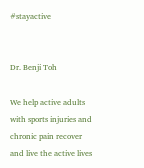#stayactive


Dr. Benji Toh

We help active adults with sports injuries and chronic pain recover and live the active lives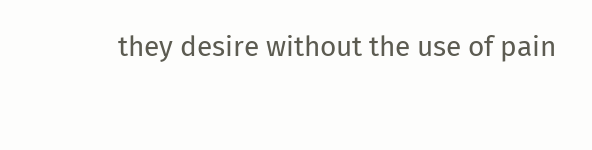they desire without the use of pain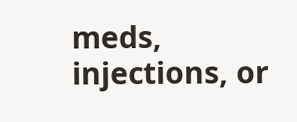meds, injections, or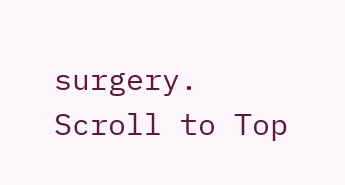surgery.
Scroll to Top